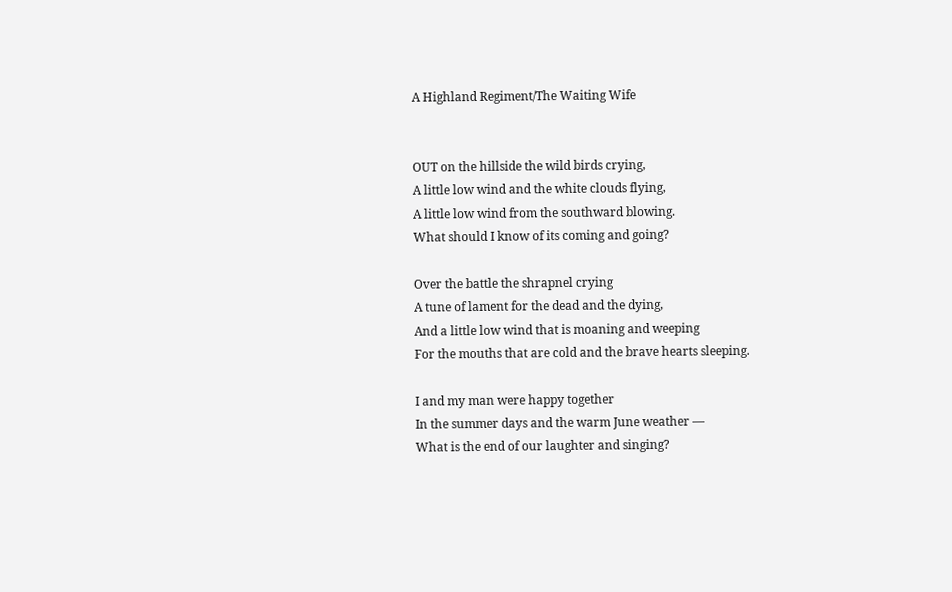A Highland Regiment/The Waiting Wife


OUT on the hillside the wild birds crying,
A little low wind and the white clouds flying,
A little low wind from the southward blowing.
What should I know of its coming and going?

Over the battle the shrapnel crying
A tune of lament for the dead and the dying,
And a little low wind that is moaning and weeping
For the mouths that are cold and the brave hearts sleeping.

I and my man were happy together
In the summer days and the warm June weather —
What is the end of our laughter and singing?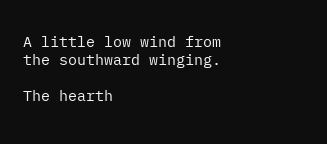A little low wind from the southward winging.

The hearth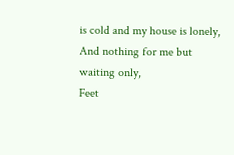is cold and my house is lonely,
And nothing for me but waiting only,
Feet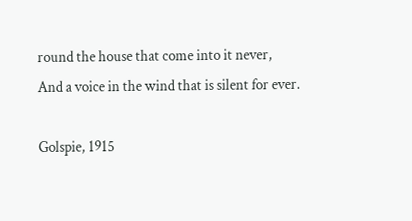round the house that come into it never,
And a voice in the wind that is silent for ever.

Golspie, 1915